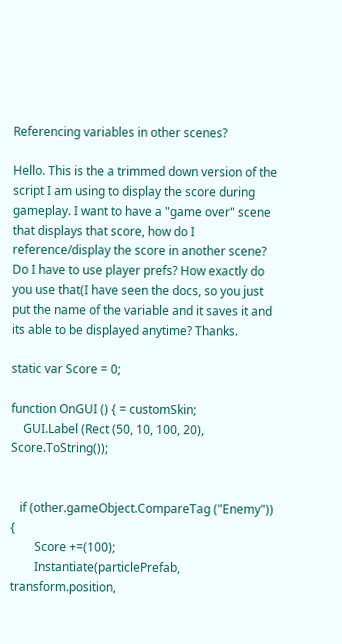Referencing variables in other scenes?

Hello. This is the a trimmed down version of the script I am using to display the score during gameplay. I want to have a "game over" scene that displays that score, how do I reference/display the score in another scene? Do I have to use player prefs? How exactly do you use that(I have seen the docs, so you just put the name of the variable and it saves it and its able to be displayed anytime? Thanks.

static var Score = 0;

function OnGUI () { = customSkin;
    GUI.Label (Rect (50, 10, 100, 20), Score.ToString());


   if (other.gameObject.CompareTag ("Enemy")) {
        Score +=(100);
        Instantiate(particlePrefab, transform.position,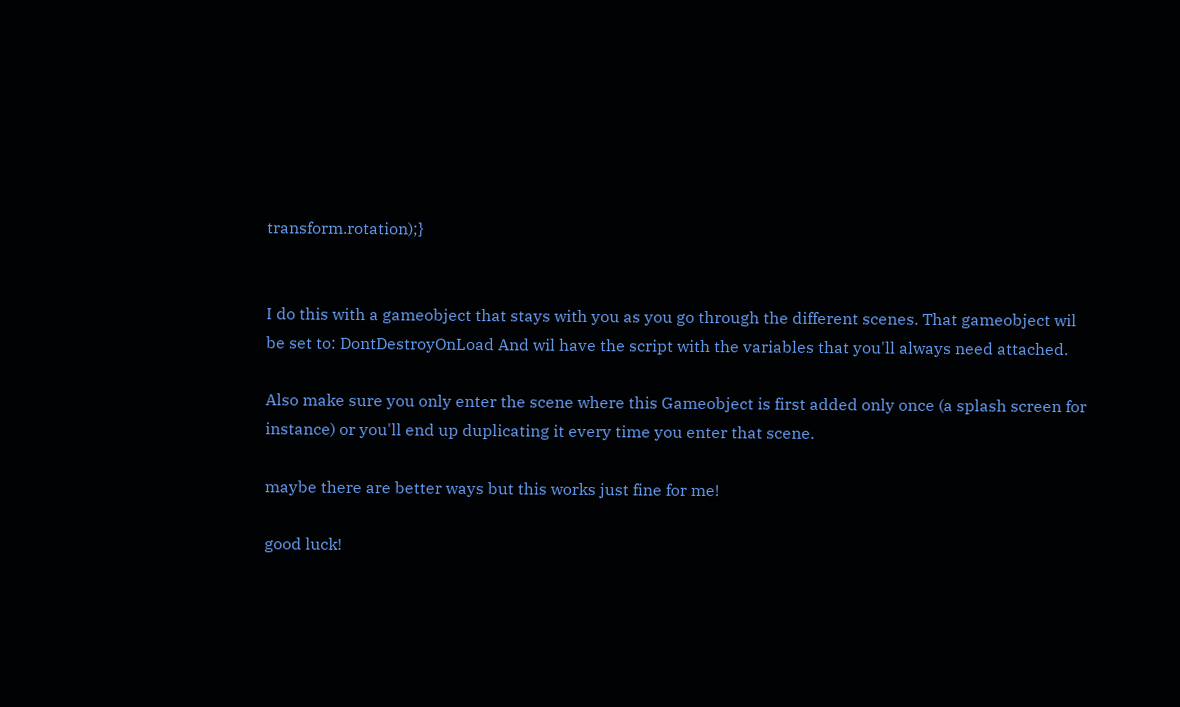transform.rotation);}


I do this with a gameobject that stays with you as you go through the different scenes. That gameobject wil be set to: DontDestroyOnLoad And wil have the script with the variables that you'll always need attached.

Also make sure you only enter the scene where this Gameobject is first added only once (a splash screen for instance) or you'll end up duplicating it every time you enter that scene.

maybe there are better ways but this works just fine for me!

good luck!